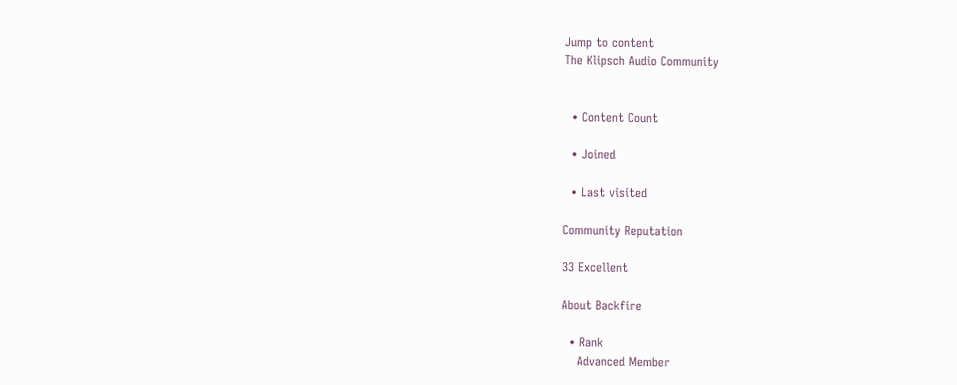Jump to content
The Klipsch Audio Community


  • Content Count

  • Joined

  • Last visited

Community Reputation

33 Excellent

About Backfire

  • Rank
    Advanced Member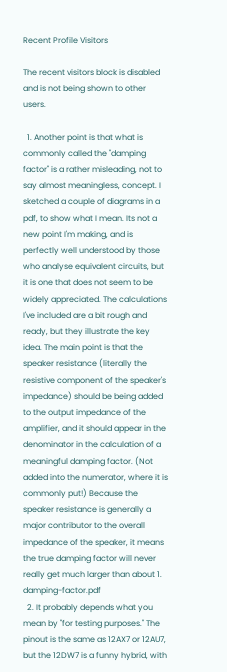Recent Profile Visitors

The recent visitors block is disabled and is not being shown to other users.

  1. Another point is that what is commonly called the "damping factor" is a rather misleading, not to say almost meaningless, concept. I sketched a couple of diagrams in a pdf, to show what I mean. Its not a new point I'm making, and is perfectly well understood by those who analyse equivalent circuits, but it is one that does not seem to be widely appreciated. The calculations I've included are a bit rough and ready, but they illustrate the key idea. The main point is that the speaker resistance (literally the resistive component of the speaker's impedance) should be being added to the output impedance of the amplifier, and it should appear in the denominator in the calculation of a meaningful damping factor. (Not added into the numerator, where it is commonly put!) Because the speaker resistance is generally a major contributor to the overall impedance of the speaker, it means the true damping factor will never really get much larger than about 1. damping-factor.pdf
  2. It probably depends what you mean by "for testing purposes." The pinout is the same as 12AX7 or 12AU7, but the 12DW7 is a funny hybrid, with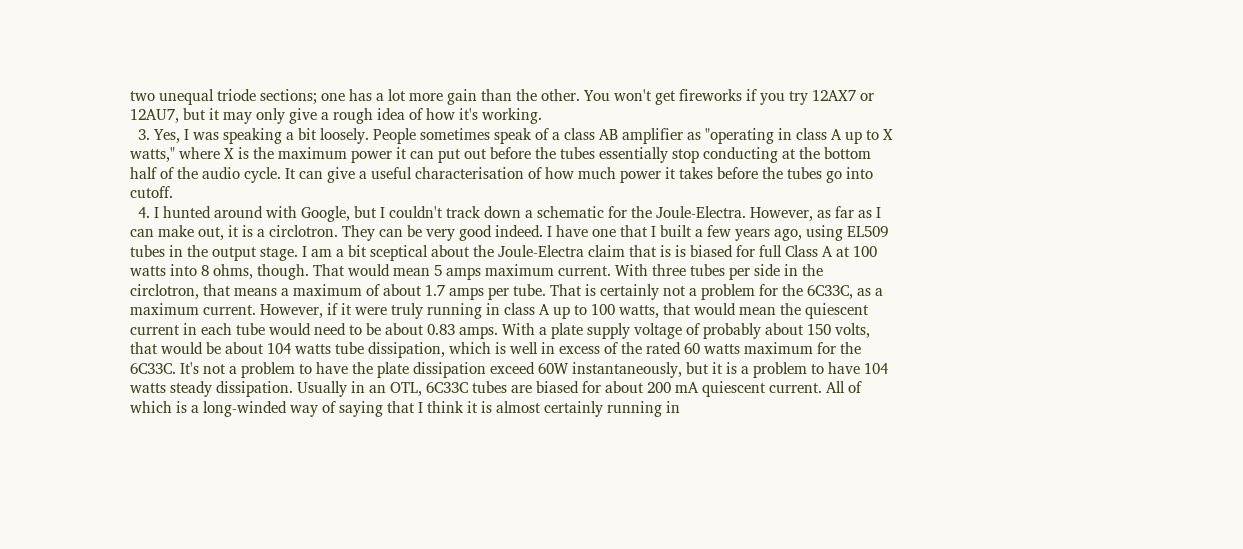two unequal triode sections; one has a lot more gain than the other. You won't get fireworks if you try 12AX7 or 12AU7, but it may only give a rough idea of how it's working.
  3. Yes, I was speaking a bit loosely. People sometimes speak of a class AB amplifier as "operating in class A up to X watts," where X is the maximum power it can put out before the tubes essentially stop conducting at the bottom half of the audio cycle. It can give a useful characterisation of how much power it takes before the tubes go into cutoff.
  4. I hunted around with Google, but I couldn't track down a schematic for the Joule-Electra. However, as far as I can make out, it is a circlotron. They can be very good indeed. I have one that I built a few years ago, using EL509 tubes in the output stage. I am a bit sceptical about the Joule-Electra claim that is is biased for full Class A at 100 watts into 8 ohms, though. That would mean 5 amps maximum current. With three tubes per side in the circlotron, that means a maximum of about 1.7 amps per tube. That is certainly not a problem for the 6C33C, as a maximum current. However, if it were truly running in class A up to 100 watts, that would mean the quiescent current in each tube would need to be about 0.83 amps. With a plate supply voltage of probably about 150 volts, that would be about 104 watts tube dissipation, which is well in excess of the rated 60 watts maximum for the 6C33C. It's not a problem to have the plate dissipation exceed 60W instantaneously, but it is a problem to have 104 watts steady dissipation. Usually in an OTL, 6C33C tubes are biased for about 200 mA quiescent current. All of which is a long-winded way of saying that I think it is almost certainly running in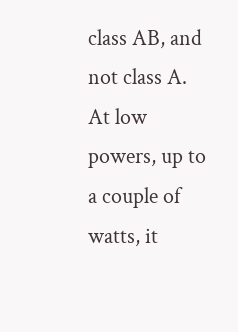class AB, and not class A. At low powers, up to a couple of watts, it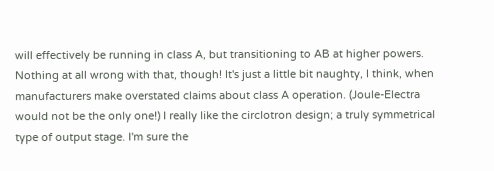will effectively be running in class A, but transitioning to AB at higher powers. Nothing at all wrong with that, though! It's just a little bit naughty, I think, when manufacturers make overstated claims about class A operation. (Joule-Electra would not be the only one!) I really like the circlotron design; a truly symmetrical type of output stage. I'm sure the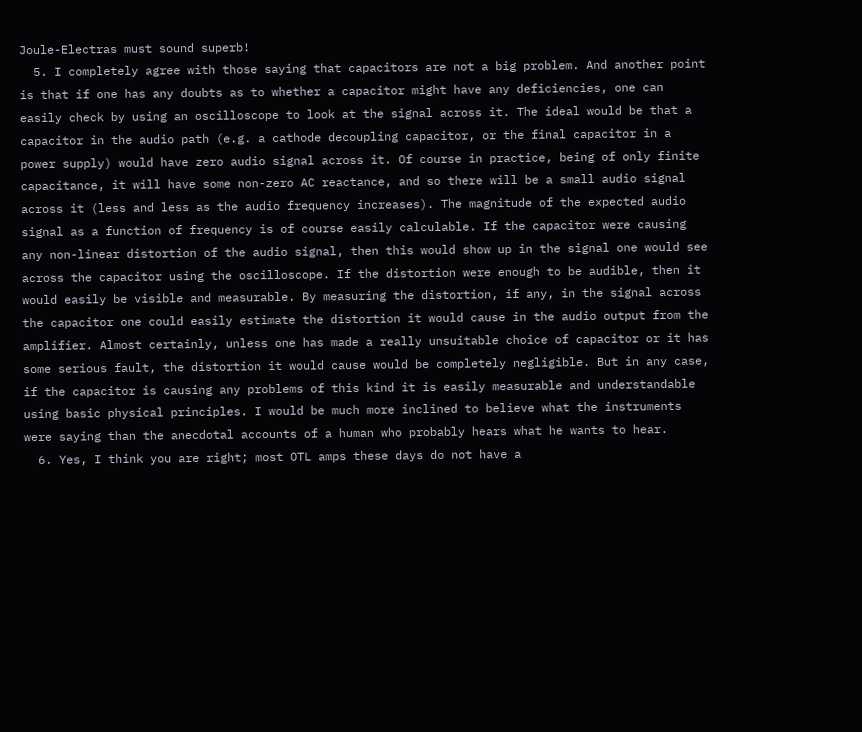Joule-Electras must sound superb!
  5. I completely agree with those saying that capacitors are not a big problem. And another point is that if one has any doubts as to whether a capacitor might have any deficiencies, one can easily check by using an oscilloscope to look at the signal across it. The ideal would be that a capacitor in the audio path (e.g. a cathode decoupling capacitor, or the final capacitor in a power supply) would have zero audio signal across it. Of course in practice, being of only finite capacitance, it will have some non-zero AC reactance, and so there will be a small audio signal across it (less and less as the audio frequency increases). The magnitude of the expected audio signal as a function of frequency is of course easily calculable. If the capacitor were causing any non-linear distortion of the audio signal, then this would show up in the signal one would see across the capacitor using the oscilloscope. If the distortion were enough to be audible, then it would easily be visible and measurable. By measuring the distortion, if any, in the signal across the capacitor one could easily estimate the distortion it would cause in the audio output from the amplifier. Almost certainly, unless one has made a really unsuitable choice of capacitor or it has some serious fault, the distortion it would cause would be completely negligible. But in any case, if the capacitor is causing any problems of this kind it is easily measurable and understandable using basic physical principles. I would be much more inclined to believe what the instruments were saying than the anecdotal accounts of a human who probably hears what he wants to hear.
  6. Yes, I think you are right; most OTL amps these days do not have a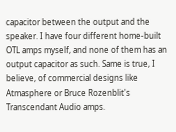capacitor between the output and the speaker. I have four different home-built OTL amps myself, and none of them has an output capacitor as such. Same is true, I believe, of commercial designs like Atmasphere or Bruce Rozenblit's Transcendant Audio amps.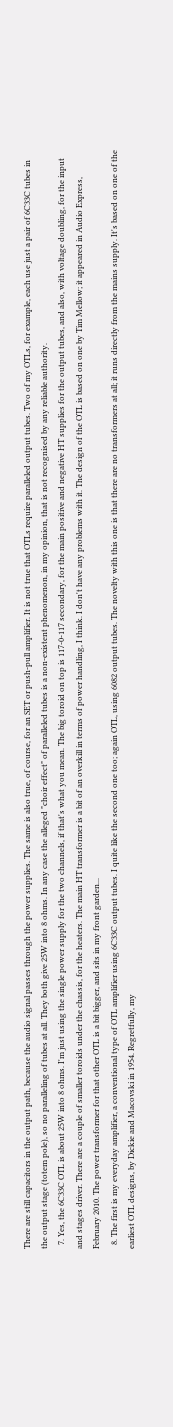There are still capacitors in the output path, because the audio signal passes through the power supplies. The same is also true, of course, for an SET or push-pull amplifier. It is not true that OTLs require paralleled output tubes. Two of my OTLs, for example, each use just a pair of 6C33C tubes in the output stage (totem pole), so no paralleling of tubes at all. They both give 25W into 8 ohms. In any case the alleged "choir effect" of paralleled tubes is a non-existent phenomenon, in my opinion, that is not recognised by any reliable authority.
  7. Yes, the 6C33C OTL is about 25W into 8 ohms. I'm just using the single power supply for the two channels, if that's what you mean. The big toroid on top is 117-0-117 secondary, for the main positive and negative HT supplies for the output tubes, and also, with voltage doubling, for the input and stages driver. There are a couple of smaller toroids under the chassis, for the heaters. The main HT transformer is a bit of an overkill in terms of power handling, I think. I don't have any problems with it. The design of the OTL is based on one by Tim Mellow; it appeared in Audio Express, February 2010. The power transformer for that other OTL is a bit bigger, and sits in my front garden...
  8. The first is my everyday amplifier, a conventional type of OTL amplifier using 6C33C output tubes. I quite like the second one too; again OTL, using 6082 output tubes. The novelty with this one is that there are no transformers at all; it runs directly from the mains supply. It's based on one of the earliest OTL designs, by Dickie and Macovski in 1954. Regretfully, my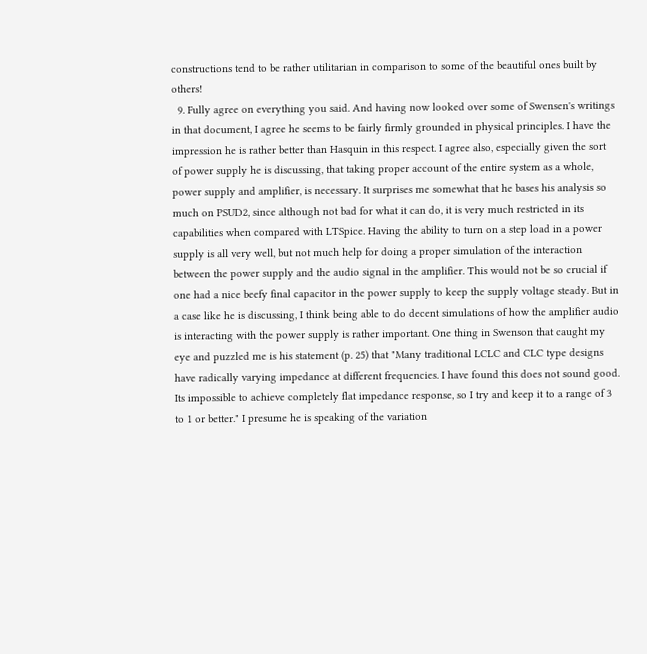constructions tend to be rather utilitarian in comparison to some of the beautiful ones built by others!
  9. Fully agree on everything you said. And having now looked over some of Swensen's writings in that document, I agree he seems to be fairly firmly grounded in physical principles. I have the impression he is rather better than Hasquin in this respect. I agree also, especially given the sort of power supply he is discussing, that taking proper account of the entire system as a whole, power supply and amplifier, is necessary. It surprises me somewhat that he bases his analysis so much on PSUD2, since although not bad for what it can do, it is very much restricted in its capabilities when compared with LTSpice. Having the ability to turn on a step load in a power supply is all very well, but not much help for doing a proper simulation of the interaction between the power supply and the audio signal in the amplifier. This would not be so crucial if one had a nice beefy final capacitor in the power supply to keep the supply voltage steady. But in a case like he is discussing, I think being able to do decent simulations of how the amplifier audio is interacting with the power supply is rather important. One thing in Swenson that caught my eye and puzzled me is his statement (p. 25) that "Many traditional LCLC and CLC type designs have radically varying impedance at different frequencies. I have found this does not sound good. Its impossible to achieve completely flat impedance response, so I try and keep it to a range of 3 to 1 or better." I presume he is speaking of the variation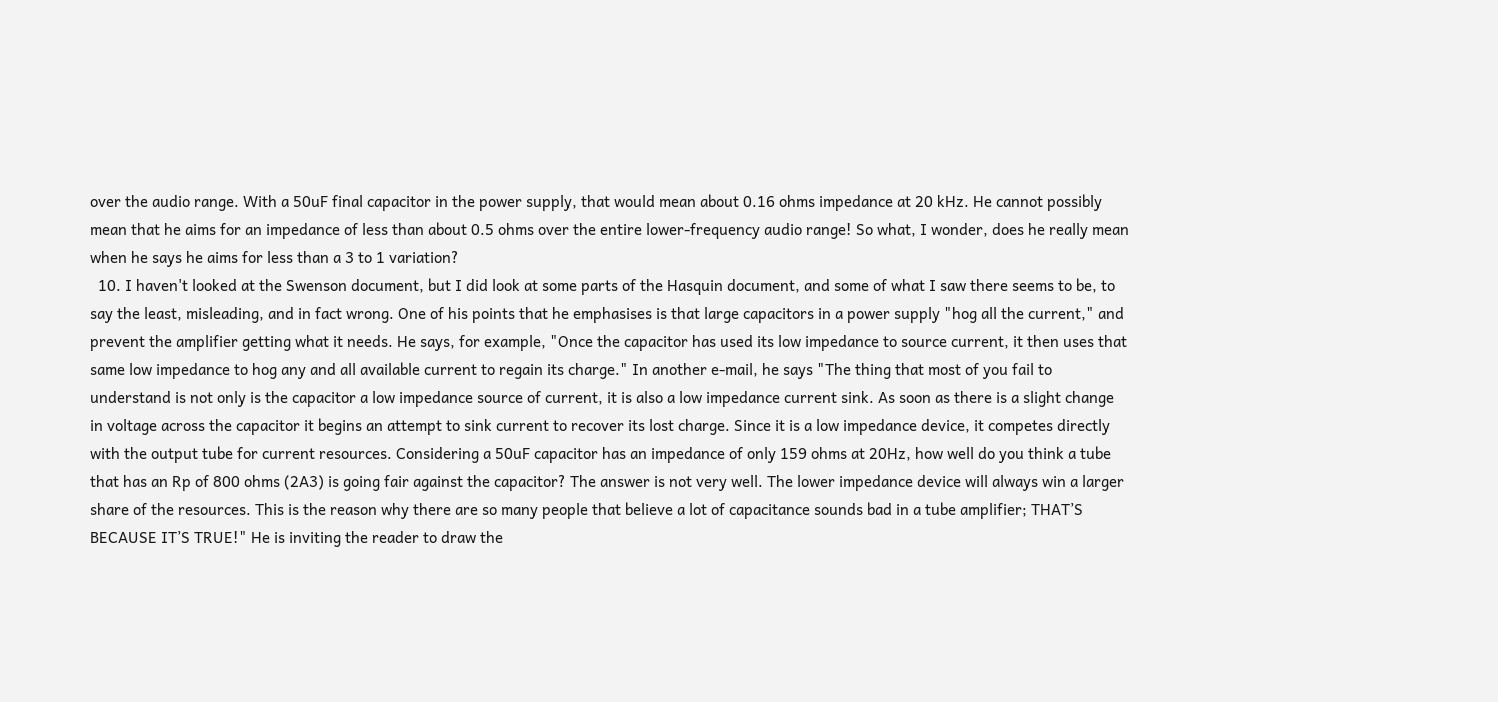over the audio range. With a 50uF final capacitor in the power supply, that would mean about 0.16 ohms impedance at 20 kHz. He cannot possibly mean that he aims for an impedance of less than about 0.5 ohms over the entire lower-frequency audio range! So what, I wonder, does he really mean when he says he aims for less than a 3 to 1 variation?
  10. I haven't looked at the Swenson document, but I did look at some parts of the Hasquin document, and some of what I saw there seems to be, to say the least, misleading, and in fact wrong. One of his points that he emphasises is that large capacitors in a power supply "hog all the current," and prevent the amplifier getting what it needs. He says, for example, "Once the capacitor has used its low impedance to source current, it then uses that same low impedance to hog any and all available current to regain its charge." In another e-mail, he says "The thing that most of you fail to understand is not only is the capacitor a low impedance source of current, it is also a low impedance current sink. As soon as there is a slight change in voltage across the capacitor it begins an attempt to sink current to recover its lost charge. Since it is a low impedance device, it competes directly with the output tube for current resources. Considering a 50uF capacitor has an impedance of only 159 ohms at 20Hz, how well do you think a tube that has an Rp of 800 ohms (2A3) is going fair against the capacitor? The answer is not very well. The lower impedance device will always win a larger share of the resources. This is the reason why there are so many people that believe a lot of capacitance sounds bad in a tube amplifier; THAT’S BECAUSE IT’S TRUE!" He is inviting the reader to draw the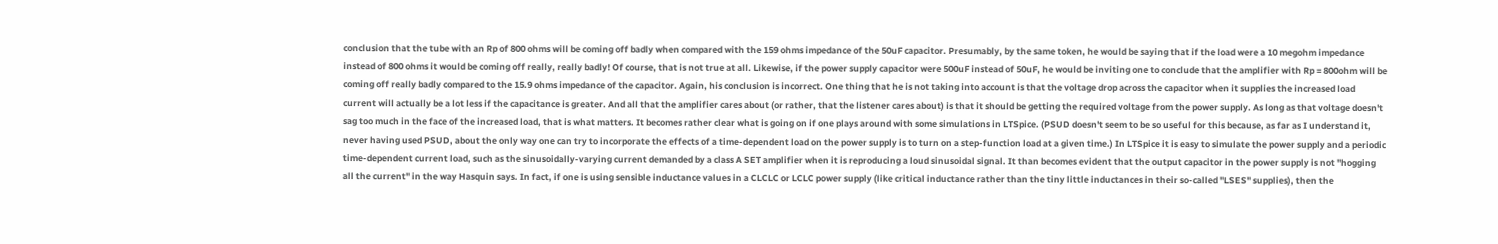conclusion that the tube with an Rp of 800 ohms will be coming off badly when compared with the 159 ohms impedance of the 50uF capacitor. Presumably, by the same token, he would be saying that if the load were a 10 megohm impedance instead of 800 ohms it would be coming off really, really badly! Of course, that is not true at all. Likewise, if the power supply capacitor were 500uF instead of 50uF, he would be inviting one to conclude that the amplifier with Rp = 800ohm will be coming off really badly compared to the 15.9 ohms impedance of the capacitor. Again, his conclusion is incorrect. One thing that he is not taking into account is that the voltage drop across the capacitor when it supplies the increased load current will actually be a lot less if the capacitance is greater. And all that the amplifier cares about (or rather, that the listener cares about) is that it should be getting the required voltage from the power supply. As long as that voltage doesn't sag too much in the face of the increased load, that is what matters. It becomes rather clear what is going on if one plays around with some simulations in LTSpice. (PSUD doesn't seem to be so useful for this because, as far as I understand it, never having used PSUD, about the only way one can try to incorporate the effects of a time-dependent load on the power supply is to turn on a step-function load at a given time.) In LTSpice it is easy to simulate the power supply and a periodic time-dependent current load, such as the sinusoidally-varying current demanded by a class A SET amplifier when it is reproducing a loud sinusoidal signal. It than becomes evident that the output capacitor in the power supply is not "hogging all the current" in the way Hasquin says. In fact, if one is using sensible inductance values in a CLCLC or LCLC power supply (like critical inductance rather than the tiny little inductances in their so-called "LSES" supplies), then the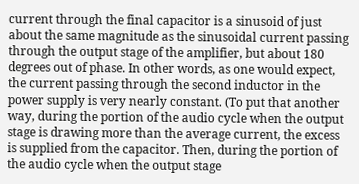current through the final capacitor is a sinusoid of just about the same magnitude as the sinusoidal current passing through the output stage of the amplifier, but about 180 degrees out of phase. In other words, as one would expect, the current passing through the second inductor in the power supply is very nearly constant. (To put that another way, during the portion of the audio cycle when the output stage is drawing more than the average current, the excess is supplied from the capacitor. Then, during the portion of the audio cycle when the output stage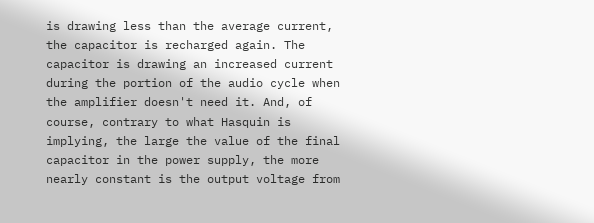is drawing less than the average current, the capacitor is recharged again. The capacitor is drawing an increased current during the portion of the audio cycle when the amplifier doesn't need it. And, of course, contrary to what Hasquin is implying, the large the value of the final capacitor in the power supply, the more nearly constant is the output voltage from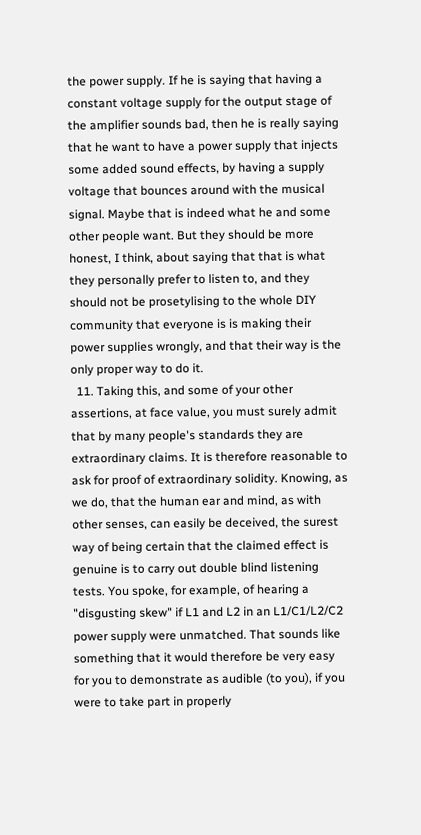the power supply. If he is saying that having a constant voltage supply for the output stage of the amplifier sounds bad, then he is really saying that he want to have a power supply that injects some added sound effects, by having a supply voltage that bounces around with the musical signal. Maybe that is indeed what he and some other people want. But they should be more honest, I think, about saying that that is what they personally prefer to listen to, and they should not be prosetylising to the whole DIY community that everyone is is making their power supplies wrongly, and that their way is the only proper way to do it.
  11. Taking this, and some of your other assertions, at face value, you must surely admit that by many people's standards they are extraordinary claims. It is therefore reasonable to ask for proof of extraordinary solidity. Knowing, as we do, that the human ear and mind, as with other senses, can easily be deceived, the surest way of being certain that the claimed effect is genuine is to carry out double blind listening tests. You spoke, for example, of hearing a "disgusting skew" if L1 and L2 in an L1/C1/L2/C2 power supply were unmatched. That sounds like something that it would therefore be very easy for you to demonstrate as audible (to you), if you were to take part in properly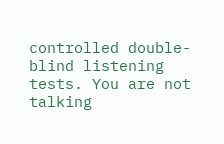controlled double-blind listening tests. You are not talking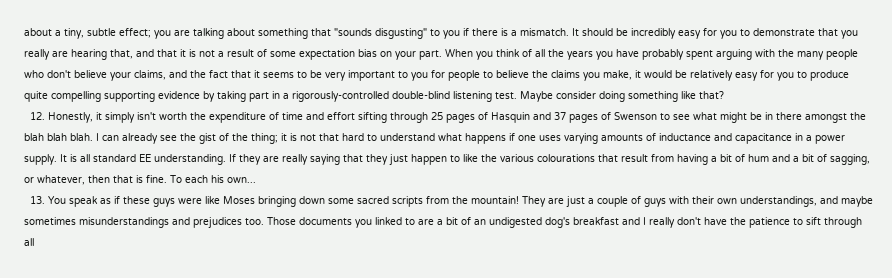about a tiny, subtle effect; you are talking about something that "sounds disgusting" to you if there is a mismatch. It should be incredibly easy for you to demonstrate that you really are hearing that, and that it is not a result of some expectation bias on your part. When you think of all the years you have probably spent arguing with the many people who don't believe your claims, and the fact that it seems to be very important to you for people to believe the claims you make, it would be relatively easy for you to produce quite compelling supporting evidence by taking part in a rigorously-controlled double-blind listening test. Maybe consider doing something like that?
  12. Honestly, it simply isn't worth the expenditure of time and effort sifting through 25 pages of Hasquin and 37 pages of Swenson to see what might be in there amongst the blah blah blah. I can already see the gist of the thing; it is not that hard to understand what happens if one uses varying amounts of inductance and capacitance in a power supply. It is all standard EE understanding. If they are really saying that they just happen to like the various colourations that result from having a bit of hum and a bit of sagging, or whatever, then that is fine. To each his own...
  13. You speak as if these guys were like Moses bringing down some sacred scripts from the mountain! They are just a couple of guys with their own understandings, and maybe sometimes misunderstandings and prejudices too. Those documents you linked to are a bit of an undigested dog's breakfast and I really don't have the patience to sift through all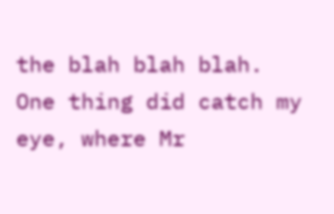the blah blah blah. One thing did catch my eye, where Mr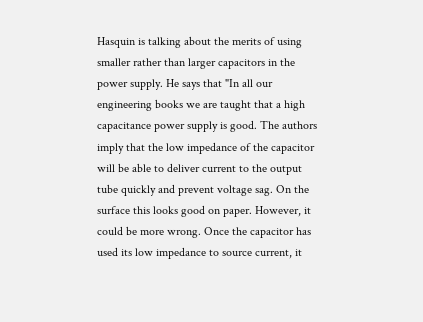Hasquin is talking about the merits of using smaller rather than larger capacitors in the power supply. He says that "In all our engineering books we are taught that a high capacitance power supply is good. The authors imply that the low impedance of the capacitor will be able to deliver current to the output tube quickly and prevent voltage sag. On the surface this looks good on paper. However, it could be more wrong. Once the capacitor has used its low impedance to source current, it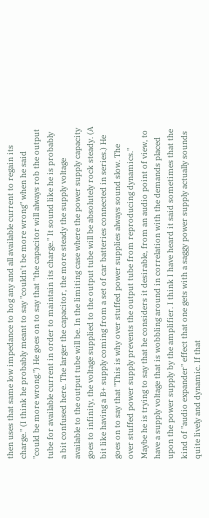then uses that same low impedance to hog any and all available current to regain its charge." (I think he probably meant to say "couldn't be more wrong" when he said "could be more wrong.") He goes on to say that "the capacitor will always rob the output tube for available current in order to maintain its charge." It sound like he is probably a bit confused here. The larger the capacitor, the more steady the supply voltage available to the output tube will be. In the limiting case where the power supply capacity goes to infinity, the voltage supplied to the output tube will be absolutely rock steady. (A bit like having a B+ supply coming from a set of car batteries connected in series.) He goes on to say that "This is why over stuffed power supplies always sound slow. The over stuffed power supply prevents the output tube from reproducing dynamics." Maybe he is trying to say that he considers it desirable, from an audio point of view, to have a supply voltage that is wobbling around in correlation with the demands placed upon the power supply by the amplifier. I think I have heard it said sometimes that the kind of "audio expander" effect that one gets with a saggy power supply actually sounds quite lively and dynamic. If that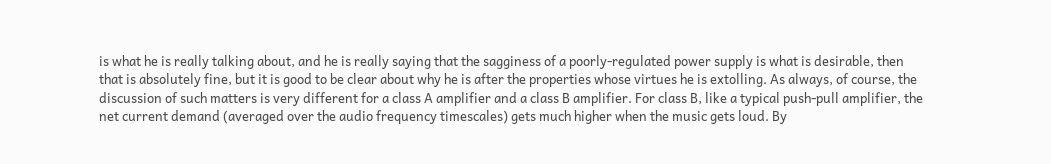is what he is really talking about, and he is really saying that the sagginess of a poorly-regulated power supply is what is desirable, then that is absolutely fine, but it is good to be clear about why he is after the properties whose virtues he is extolling. As always, of course, the discussion of such matters is very different for a class A amplifier and a class B amplifier. For class B, like a typical push-pull amplifier, the net current demand (averaged over the audio frequency timescales) gets much higher when the music gets loud. By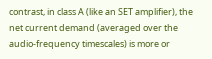contrast, in class A (like an SET amplifier), the net current demand (averaged over the audio-frequency timescales) is more or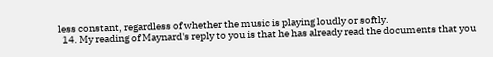less constant, regardless of whether the music is playing loudly or softly.
  14. My reading of Maynard's reply to you is that he has already read the documents that you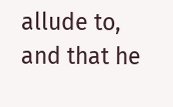allude to, and that he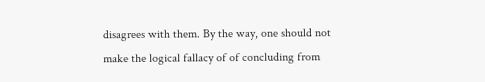disagrees with them. By the way, one should not make the logical fallacy of of concluding from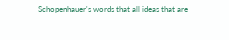Schopenhauer's words that all ideas that are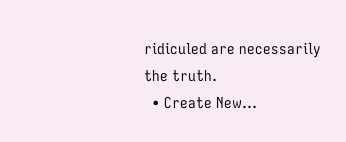ridiculed are necessarily the truth.
  • Create New...